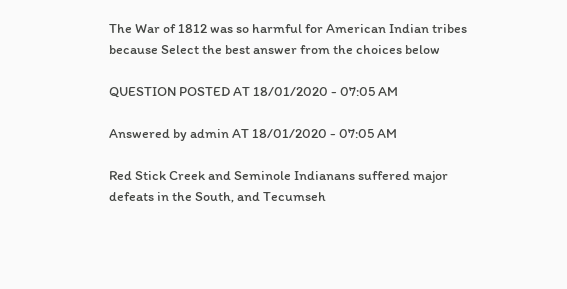The War of 1812 was so harmful for American Indian tribes because Select the best answer from the choices below

QUESTION POSTED AT 18/01/2020 - 07:05 AM

Answered by admin AT 18/01/2020 - 07:05 AM

Red Stick Creek and Seminole Indianans suffered major defeats in the South, and Tecumseh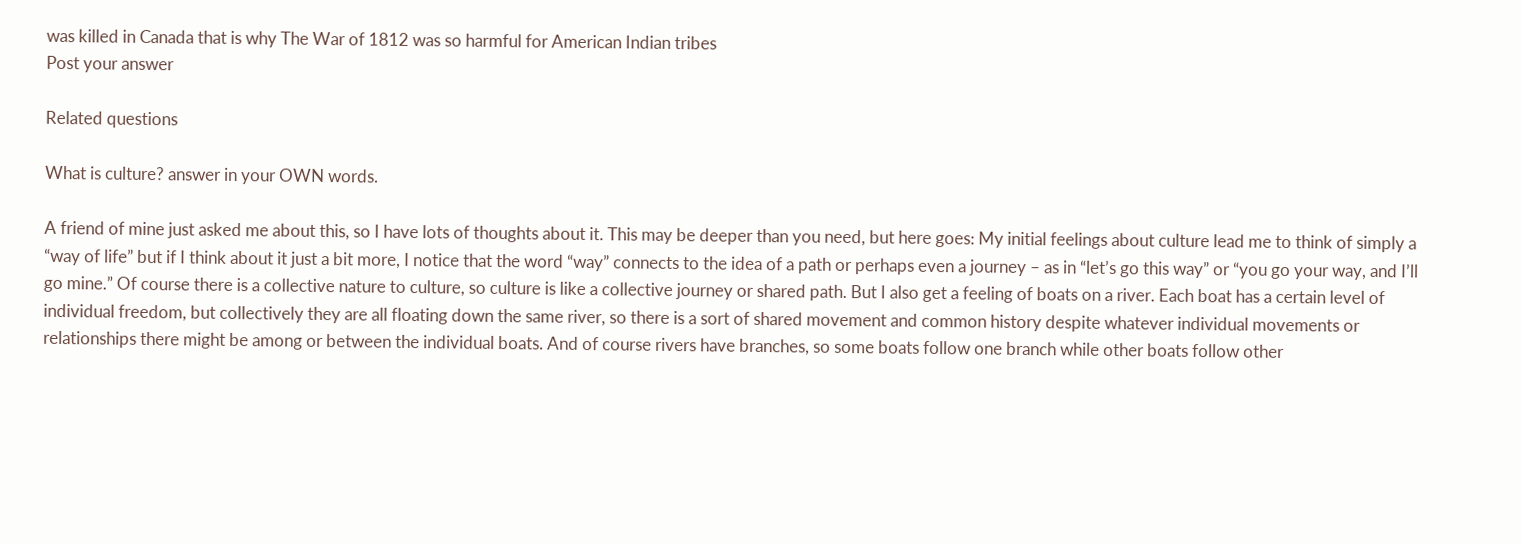was killed in Canada that is why The War of 1812 was so harmful for American Indian tribes
Post your answer

Related questions

What is culture? answer in your OWN words.

A friend of mine just asked me about this, so I have lots of thoughts about it. This may be deeper than you need, but here goes: My initial feelings about culture lead me to think of simply a “way of life” but if I think about it just a bit more, I notice that the word “way” connects to the idea of a path or perhaps even a journey – as in “let’s go this way” or “you go your way, and I’ll go mine.” Of course there is a collective nature to culture, so culture is like a collective journey or shared path. But I also get a feeling of boats on a river. Each boat has a certain level of individual freedom, but collectively they are all floating down the same river, so there is a sort of shared movement and common history despite whatever individual movements or relationships there might be among or between the individual boats. And of course rivers have branches, so some boats follow one branch while other boats follow other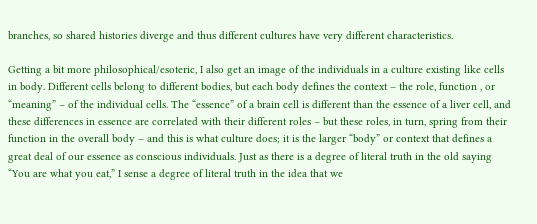branches, so shared histories diverge and thus different cultures have very different characteristics.

Getting a bit more philosophical/esoteric, I also get an image of the individuals in a culture existing like cells in body. Different cells belong to different bodies, but each body defines the context – the role, function , or “meaning” – of the individual cells. The “essence” of a brain cell is different than the essence of a liver cell, and these differences in essence are correlated with their different roles – but these roles, in turn, spring from their function in the overall body – and this is what culture does; it is the larger “body” or context that defines a great deal of our essence as conscious individuals. Just as there is a degree of literal truth in the old saying “You are what you eat,” I sense a degree of literal truth in the idea that we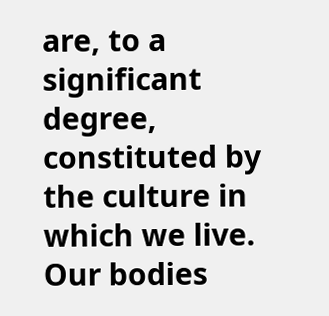are, to a significant degree, constituted by the culture in which we live. Our bodies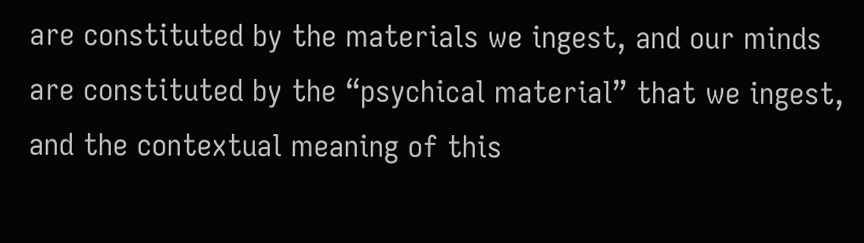are constituted by the materials we ingest, and our minds are constituted by the “psychical material” that we ingest, and the contextual meaning of this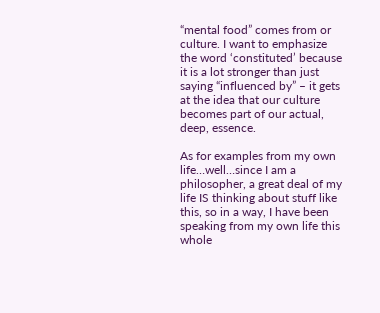“mental food” comes from or culture. I want to emphasize the word ‘constituted’ because it is a lot stronger than just saying “influenced by” – it gets at the idea that our culture becomes part of our actual, deep, essence.

As for examples from my own life…well…since I am a philosopher, a great deal of my life IS thinking about stuff like this, so in a way, I have been speaking from my own life this whole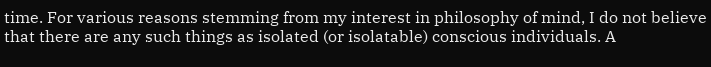time. For various reasons stemming from my interest in philosophy of mind, I do not believe that there are any such things as isolated (or isolatable) conscious individuals. A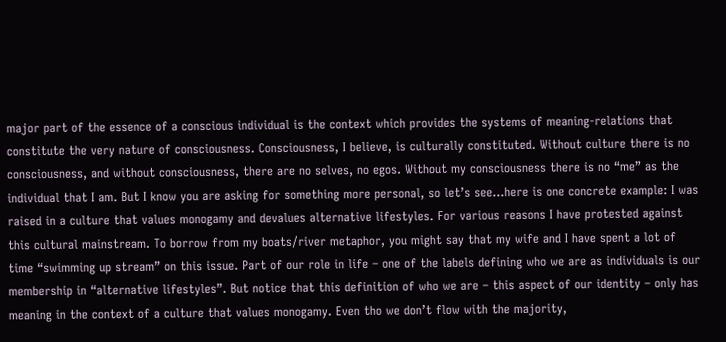major part of the essence of a conscious individual is the context which provides the systems of meaning-relations that constitute the very nature of consciousness. Consciousness, I believe, is culturally constituted. Without culture there is no consciousness, and without consciousness, there are no selves, no egos. Without my consciousness there is no “me” as the individual that I am. But I know you are asking for something more personal, so let’s see…here is one concrete example: I was raised in a culture that values monogamy and devalues alternative lifestyles. For various reasons I have protested against this cultural mainstream. To borrow from my boats/river metaphor, you might say that my wife and I have spent a lot of time “swimming up stream” on this issue. Part of our role in life – one of the labels defining who we are as individuals is our membership in “alternative lifestyles”. But notice that this definition of who we are – this aspect of our identity – only has meaning in the context of a culture that values monogamy. Even tho we don’t flow with the majority,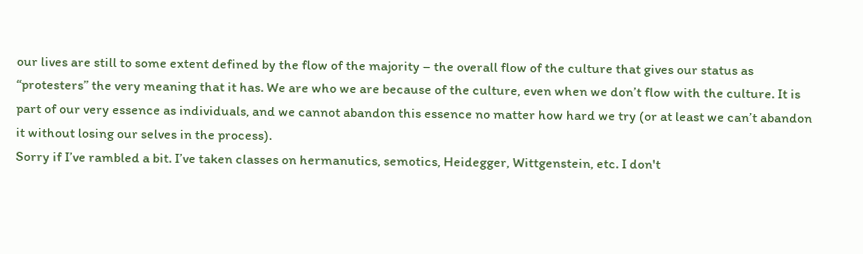our lives are still to some extent defined by the flow of the majority – the overall flow of the culture that gives our status as “protesters” the very meaning that it has. We are who we are because of the culture, even when we don’t flow with the culture. It is part of our very essence as individuals, and we cannot abandon this essence no matter how hard we try (or at least we can’t abandon it without losing our selves in the process).
Sorry if I’ve rambled a bit. I’ve taken classes on hermanutics, semotics, Heidegger, Wittgenstein, etc. I don't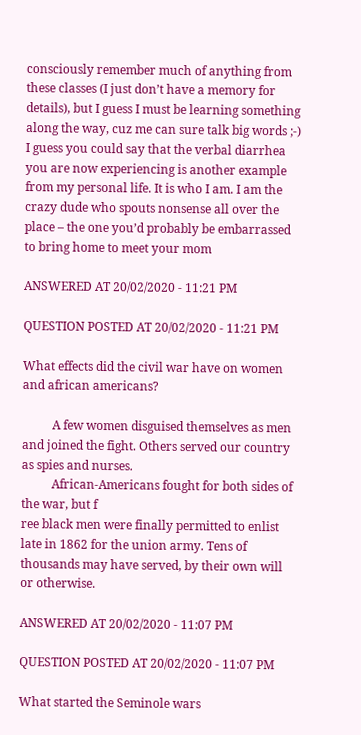consciously remember much of anything from these classes (I just don’t have a memory for details), but I guess I must be learning something along the way, cuz me can sure talk big words ;-) I guess you could say that the verbal diarrhea you are now experiencing is another example from my personal life. It is who I am. I am the crazy dude who spouts nonsense all over the place – the one you’d probably be embarrassed to bring home to meet your mom

ANSWERED AT 20/02/2020 - 11:21 PM

QUESTION POSTED AT 20/02/2020 - 11:21 PM

What effects did the civil war have on women and african americans?

          A few women disguised themselves as men and joined the fight. Others served our country as spies and nurses.
          African-Americans fought for both sides of the war, but f
ree black men were finally permitted to enlist late in 1862 for the union army. Tens of thousands may have served, by their own will or otherwise.

ANSWERED AT 20/02/2020 - 11:07 PM

QUESTION POSTED AT 20/02/2020 - 11:07 PM

What started the Seminole wars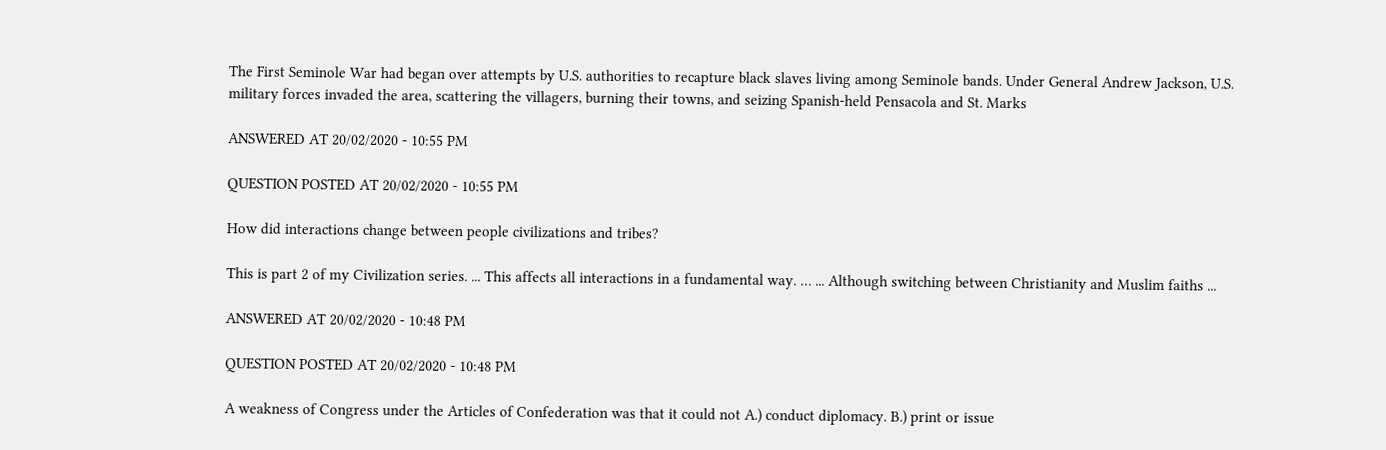The First Seminole War had began over attempts by U.S. authorities to recapture black slaves living among Seminole bands. Under General Andrew Jackson, U.S. military forces invaded the area, scattering the villagers, burning their towns, and seizing Spanish-held Pensacola and St. Marks

ANSWERED AT 20/02/2020 - 10:55 PM

QUESTION POSTED AT 20/02/2020 - 10:55 PM

How did interactions change between people civilizations and tribes?

This is part 2 of my Civilization series. ... This affects all interactions in a fundamental way. … ... Although switching between Christianity and Muslim faiths ...

ANSWERED AT 20/02/2020 - 10:48 PM

QUESTION POSTED AT 20/02/2020 - 10:48 PM

A weakness of Congress under the Articles of Confederation was that it could not A.) conduct diplomacy. B.) print or issue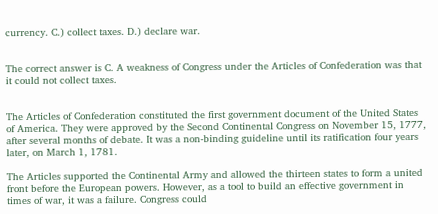currency. C.) collect taxes. D.) declare war.


The correct answer is C. A weakness of Congress under the Articles of Confederation was that it could not collect taxes.


The Articles of Confederation constituted the first government document of the United States of America. They were approved by the Second Continental Congress on November 15, 1777, after several months of debate. It was a non-binding guideline until its ratification four years later, on March 1, 1781.

The Articles supported the Continental Army and allowed the thirteen states to form a united front before the European powers. However, as a tool to build an effective government in times of war, it was a failure. Congress could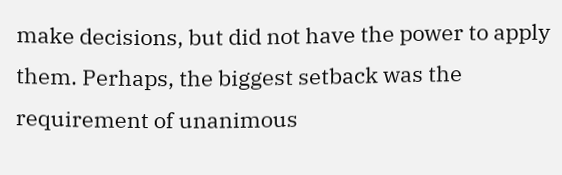make decisions, but did not have the power to apply them. Perhaps, the biggest setback was the requirement of unanimous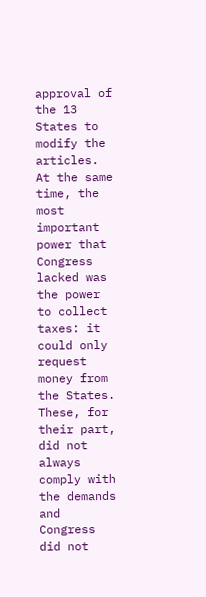approval of the 13 States to modify the articles. At the same time, the most important power that Congress lacked was the power to collect taxes: it could only request money from the States. These, for their part, did not always comply with the demands and Congress did not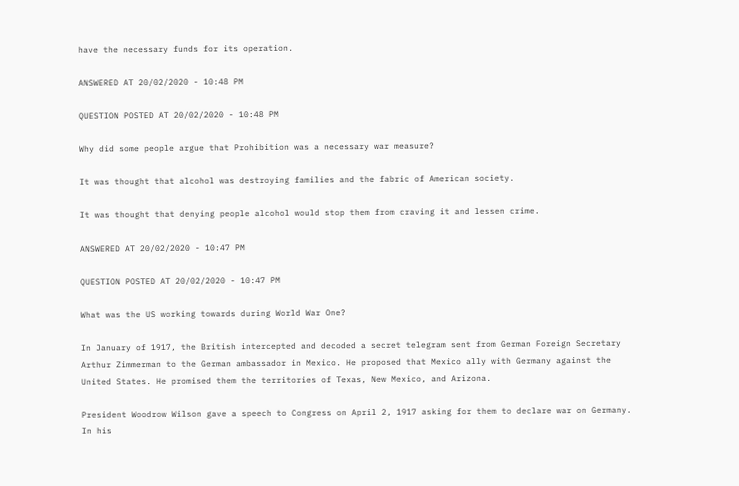have the necessary funds for its operation.

ANSWERED AT 20/02/2020 - 10:48 PM

QUESTION POSTED AT 20/02/2020 - 10:48 PM

Why did some people argue that Prohibition was a necessary war measure?

It was thought that alcohol was destroying families and the fabric of American society.

It was thought that denying people alcohol would stop them from craving it and lessen crime.

ANSWERED AT 20/02/2020 - 10:47 PM

QUESTION POSTED AT 20/02/2020 - 10:47 PM

What was the US working towards during World War One?

In January of 1917, the British intercepted and decoded a secret telegram sent from German Foreign Secretary Arthur Zimmerman to the German ambassador in Mexico. He proposed that Mexico ally with Germany against the United States. He promised them the territories of Texas, New Mexico, and Arizona.

President Woodrow Wilson gave a speech to Congress on April 2, 1917 asking for them to declare war on Germany. In his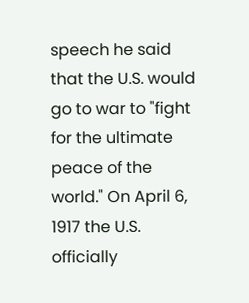speech he said that the U.S. would go to war to "fight for the ultimate peace of the world." On April 6, 1917 the U.S. officially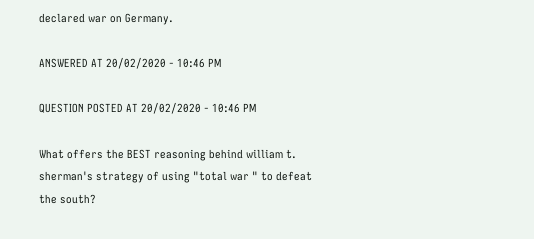declared war on Germany.

ANSWERED AT 20/02/2020 - 10:46 PM

QUESTION POSTED AT 20/02/2020 - 10:46 PM

What offers the BEST reasoning behind william t. sherman's strategy of using "total war " to defeat the south?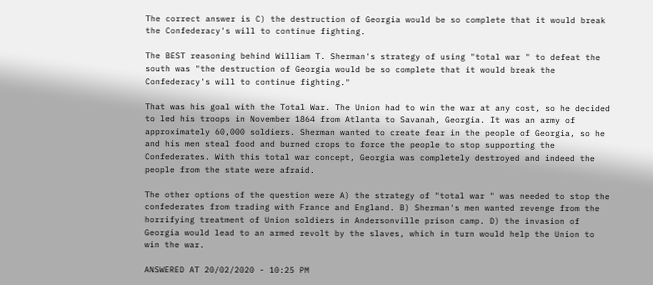The correct answer is C) the destruction of Georgia would be so complete that it would break the Confederacy's will to continue fighting.

The BEST reasoning behind William T. Sherman's strategy of using "total war " to defeat the south was "the destruction of Georgia would be so complete that it would break the Confederacy's will to continue fighting."

That was his goal with the Total War. The Union had to win the war at any cost, so he decided to led his troops in November 1864 from Atlanta to Savanah, Georgia. It was an army of approximately 60,000 soldiers. Sherman wanted to create fear in the people of Georgia, so he and his men steal food and burned crops to force the people to stop supporting the Confederates. With this total war concept, Georgia was completely destroyed and indeed the people from the state were afraid.

The other options of the question were A) the strategy of "total war " was needed to stop the confederates from trading with France and England. B) Sherman's men wanted revenge from the horrifying treatment of Union soldiers in Andersonville prison camp. D) the invasion of Georgia would lead to an armed revolt by the slaves, which in turn would help the Union to win the war.

ANSWERED AT 20/02/2020 - 10:25 PM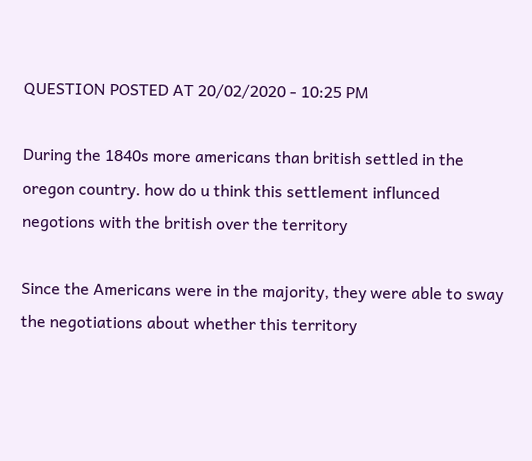QUESTION POSTED AT 20/02/2020 - 10:25 PM

During the 1840s more americans than british settled in the oregon country. how do u think this settlement influnced negotions with the british over the territory

Since the Americans were in the majority, they were able to sway the negotiations about whether this territory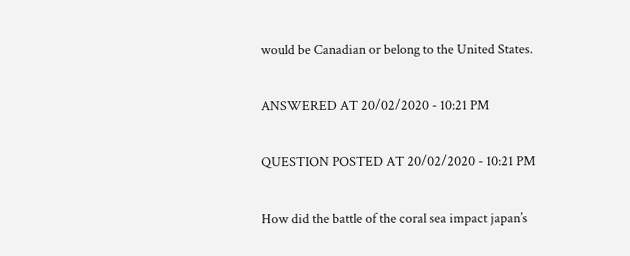would be Canadian or belong to the United States.

ANSWERED AT 20/02/2020 - 10:21 PM

QUESTION POSTED AT 20/02/2020 - 10:21 PM

How did the battle of the coral sea impact japan’s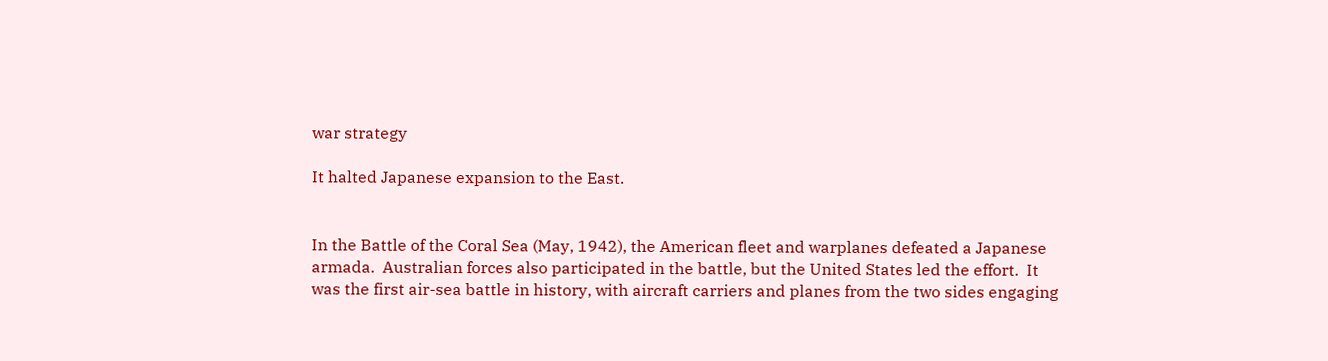war strategy

It halted Japanese expansion to the East.


In the Battle of the Coral Sea (May, 1942), the American fleet and warplanes defeated a Japanese armada.  Australian forces also participated in the battle, but the United States led the effort.  It was the first air-sea battle in history, with aircraft carriers and planes from the two sides engaging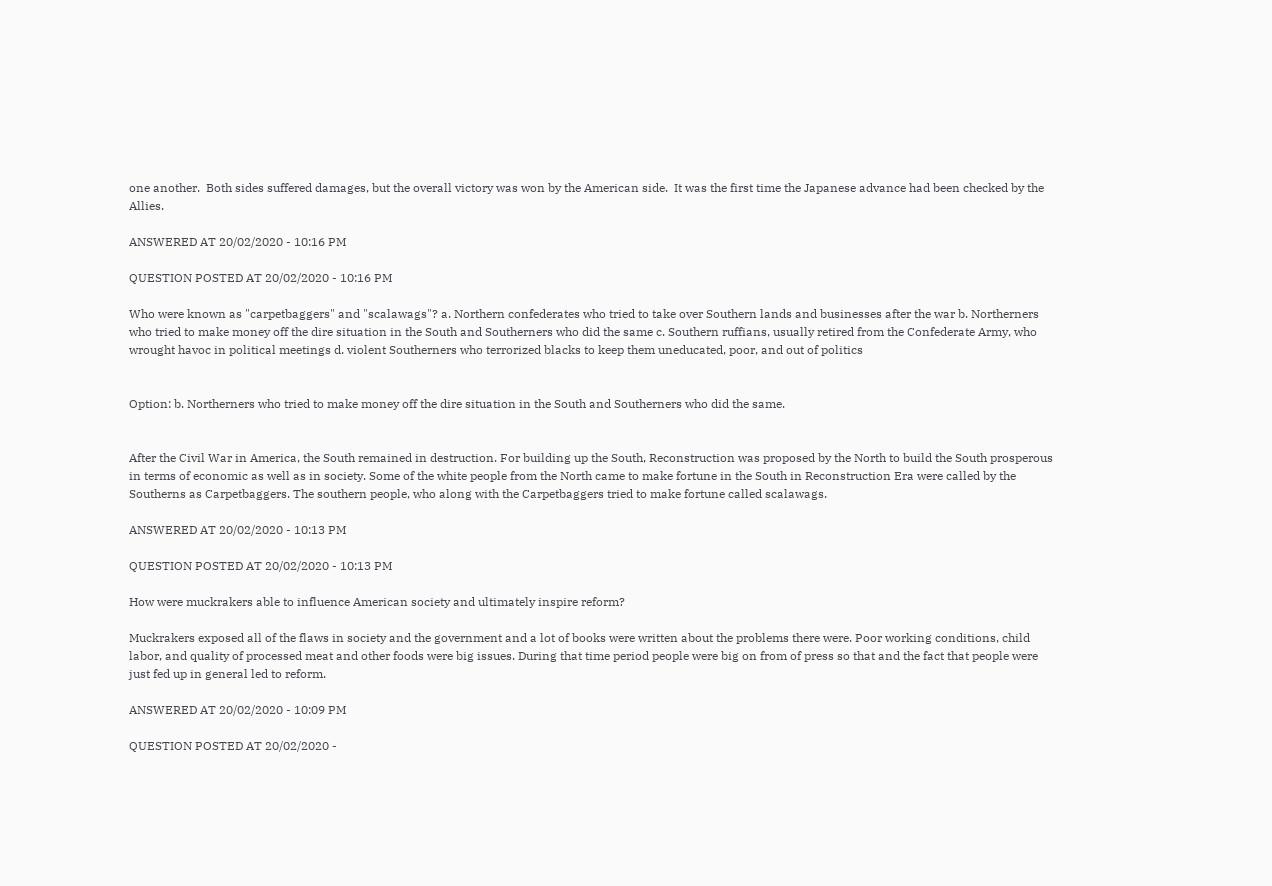one another.  Both sides suffered damages, but the overall victory was won by the American side.  It was the first time the Japanese advance had been checked by the Allies.

ANSWERED AT 20/02/2020 - 10:16 PM

QUESTION POSTED AT 20/02/2020 - 10:16 PM

Who were known as "carpetbaggers" and "scalawags"? a. Northern confederates who tried to take over Southern lands and businesses after the war b. Northerners who tried to make money off the dire situation in the South and Southerners who did the same c. Southern ruffians, usually retired from the Confederate Army, who wrought havoc in political meetings d. violent Southerners who terrorized blacks to keep them uneducated, poor, and out of politics


Option: b. Northerners who tried to make money off the dire situation in the South and Southerners who did the same.


After the Civil War in America, the South remained in destruction. For building up the South, Reconstruction was proposed by the North to build the South prosperous in terms of economic as well as in society. Some of the white people from the North came to make fortune in the South in Reconstruction Era were called by the Southerns as Carpetbaggers. The southern people, who along with the Carpetbaggers tried to make fortune called scalawags.

ANSWERED AT 20/02/2020 - 10:13 PM

QUESTION POSTED AT 20/02/2020 - 10:13 PM

How were muckrakers able to influence American society and ultimately inspire reform?

Muckrakers exposed all of the flaws in society and the government and a lot of books were written about the problems there were. Poor working conditions, child labor, and quality of processed meat and other foods were big issues. During that time period people were big on from of press so that and the fact that people were just fed up in general led to reform.

ANSWERED AT 20/02/2020 - 10:09 PM

QUESTION POSTED AT 20/02/2020 -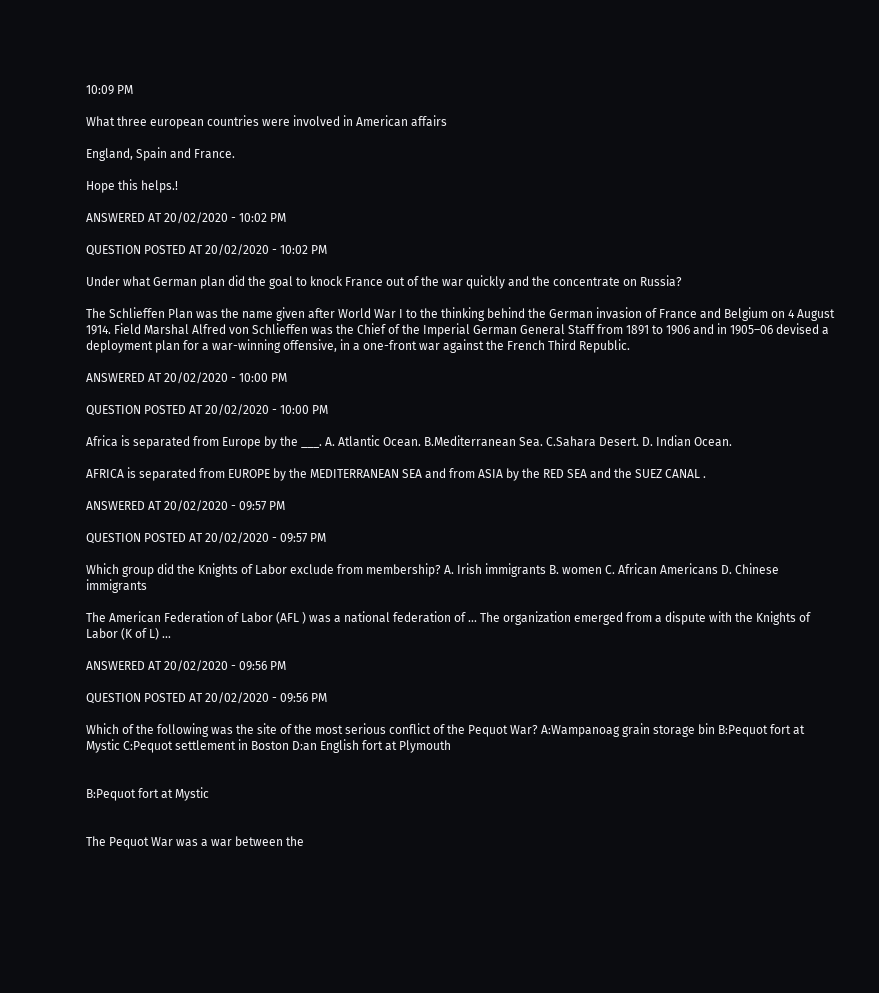10:09 PM

What three european countries were involved in American affairs

England, Spain and France.

Hope this helps.!

ANSWERED AT 20/02/2020 - 10:02 PM

QUESTION POSTED AT 20/02/2020 - 10:02 PM

Under what German plan did the goal to knock France out of the war quickly and the concentrate on Russia?

The Schlieffen Plan was the name given after World War I to the thinking behind the German invasion of France and Belgium on 4 August 1914. Field Marshal Alfred von Schlieffen was the Chief of the Imperial German General Staff from 1891 to 1906 and in 1905–06 devised a deployment plan for a war-winning offensive, in a one-front war against the French Third Republic.

ANSWERED AT 20/02/2020 - 10:00 PM

QUESTION POSTED AT 20/02/2020 - 10:00 PM

Africa is separated from Europe by the ___. A. Atlantic Ocean. B.Mediterranean Sea. C.Sahara Desert. D. Indian Ocean.

AFRICA is separated from EUROPE by the MEDITERRANEAN SEA and from ASIA by the RED SEA and the SUEZ CANAL .

ANSWERED AT 20/02/2020 - 09:57 PM

QUESTION POSTED AT 20/02/2020 - 09:57 PM

Which group did the Knights of Labor exclude from membership? A. Irish immigrants B. women C. African Americans D. Chinese immigrants

The American Federation of Labor (AFL ) was a national federation of ... The organization emerged from a dispute with the Knights of Labor (K of L) ...

ANSWERED AT 20/02/2020 - 09:56 PM

QUESTION POSTED AT 20/02/2020 - 09:56 PM

Which of the following was the site of the most serious conflict of the Pequot War? A:Wampanoag grain storage bin B:Pequot fort at Mystic C:Pequot settlement in Boston D:an English fort at Plymouth


B:Pequot fort at Mystic


The Pequot War was a war between the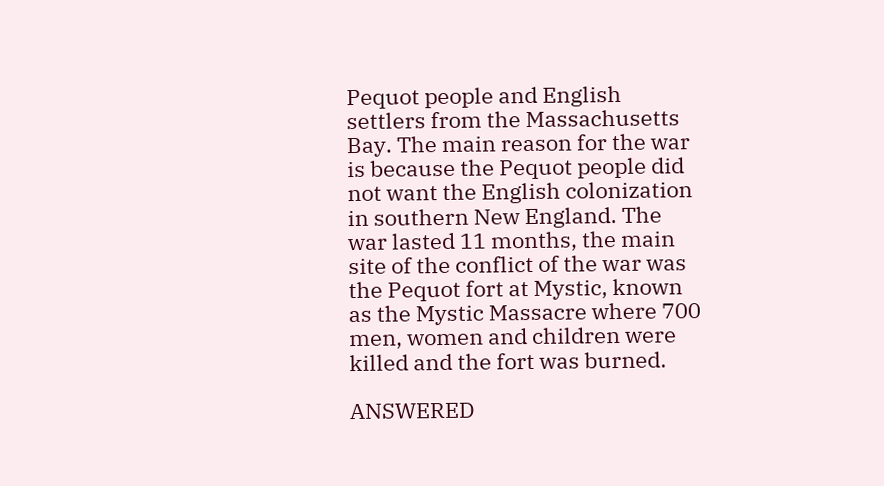Pequot people and English settlers from the Massachusetts Bay. The main reason for the war is because the Pequot people did not want the English colonization in southern New England. The war lasted 11 months, the main site of the conflict of the war was the Pequot fort at Mystic, known as the Mystic Massacre where 700 men, women and children were killed and the fort was burned.

ANSWERED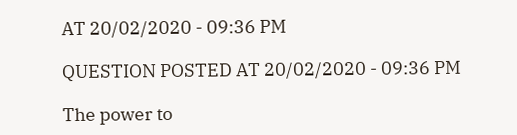AT 20/02/2020 - 09:36 PM

QUESTION POSTED AT 20/02/2020 - 09:36 PM

The power to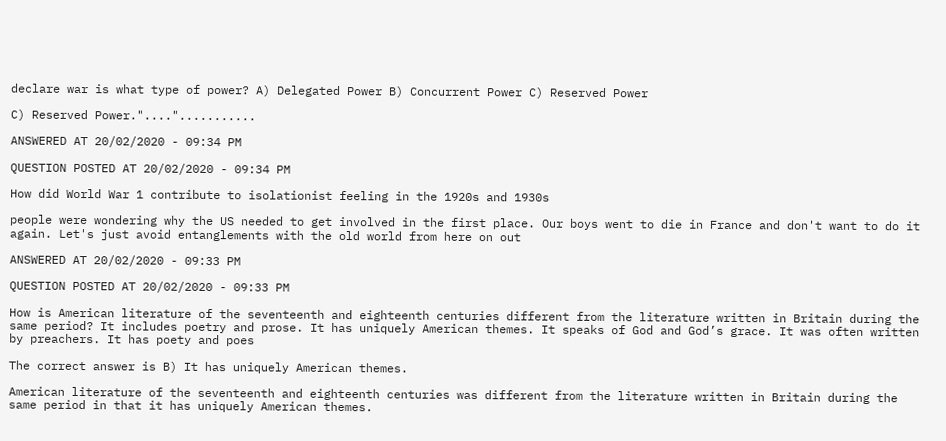declare war is what type of power? A) Delegated Power B) Concurrent Power C) Reserved Power

C) Reserved Power."...."...........

ANSWERED AT 20/02/2020 - 09:34 PM

QUESTION POSTED AT 20/02/2020 - 09:34 PM

How did World War 1 contribute to isolationist feeling in the 1920s and 1930s

people were wondering why the US needed to get involved in the first place. Our boys went to die in France and don't want to do it again. Let's just avoid entanglements with the old world from here on out

ANSWERED AT 20/02/2020 - 09:33 PM

QUESTION POSTED AT 20/02/2020 - 09:33 PM

How is American literature of the seventeenth and eighteenth centuries different from the literature written in Britain during the same period? It includes poetry and prose. It has uniquely American themes. It speaks of God and God’s grace. It was often written by preachers. It has poety and poes

The correct answer is B) It has uniquely American themes.

American literature of the seventeenth and eighteenth centuries was different from the literature written in Britain during the same period in that it has uniquely American themes.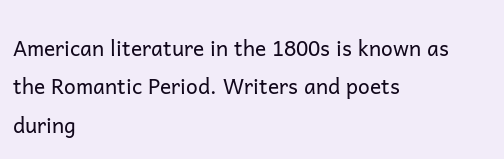American literature in the 1800s is known as the Romantic Period. Writers and poets during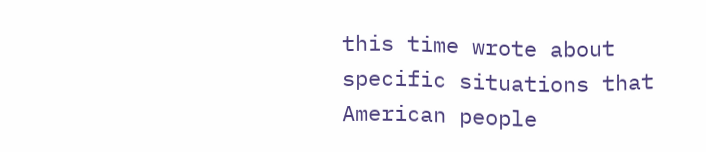this time wrote about specific situations that American people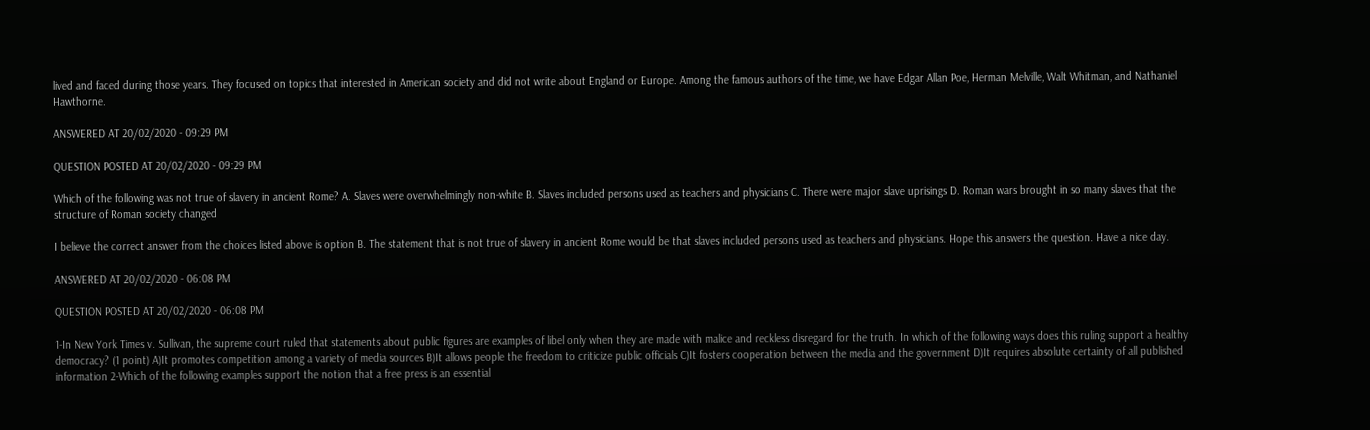lived and faced during those years. They focused on topics that interested in American society and did not write about England or Europe. Among the famous authors of the time, we have Edgar Allan Poe, Herman Melville, Walt Whitman, and Nathaniel Hawthorne.

ANSWERED AT 20/02/2020 - 09:29 PM

QUESTION POSTED AT 20/02/2020 - 09:29 PM

Which of the following was not true of slavery in ancient Rome? A. Slaves were overwhelmingly non-white B. Slaves included persons used as teachers and physicians C. There were major slave uprisings D. Roman wars brought in so many slaves that the structure of Roman society changed

I believe the correct answer from the choices listed above is option B. The statement that is not true of slavery in ancient Rome would be that slaves included persons used as teachers and physicians. Hope this answers the question. Have a nice day.

ANSWERED AT 20/02/2020 - 06:08 PM

QUESTION POSTED AT 20/02/2020 - 06:08 PM

1-In New York Times v. Sullivan, the supreme court ruled that statements about public figures are examples of libel only when they are made with malice and reckless disregard for the truth. In which of the following ways does this ruling support a healthy democracy? (1 point) A)It promotes competition among a variety of media sources B)It allows people the freedom to criticize public officials C)It fosters cooperation between the media and the government D)It requires absolute certainty of all published information 2-Which of the following examples support the notion that a free press is an essential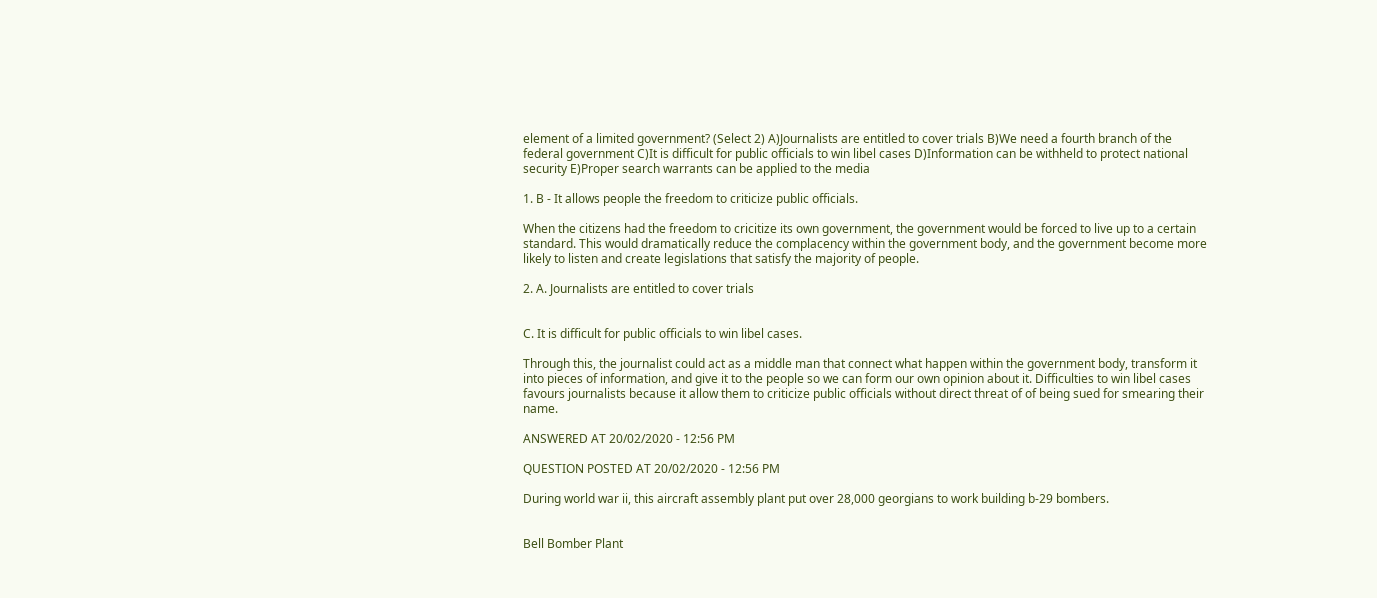element of a limited government? (Select 2) A)Journalists are entitled to cover trials B)We need a fourth branch of the federal government C)It is difficult for public officials to win libel cases D)Information can be withheld to protect national security E)Proper search warrants can be applied to the media

1. B - It allows people the freedom to criticize public officials.

When the citizens had the freedom to cricitize its own government, the government would be forced to live up to a certain standard. This would dramatically reduce the complacency within the government body, and the government become more likely to listen and create legislations that satisfy the majority of people.

2. A. Journalists are entitled to cover trials


C. It is difficult for public officials to win libel cases.

Through this, the journalist could act as a middle man that connect what happen within the government body, transform it into pieces of information, and give it to the people so we can form our own opinion about it. Difficulties to win libel cases favours journalists because it allow them to criticize public officials without direct threat of of being sued for smearing their name.

ANSWERED AT 20/02/2020 - 12:56 PM

QUESTION POSTED AT 20/02/2020 - 12:56 PM

During world war ii, this aircraft assembly plant put over 28,000 georgians to work building b-29 bombers.


Bell Bomber Plant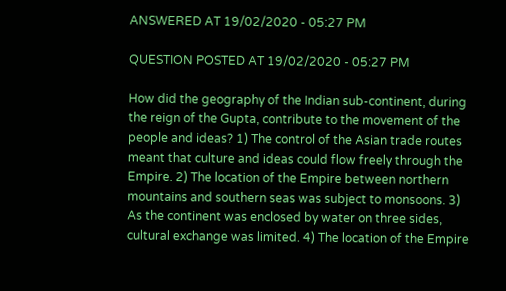ANSWERED AT 19/02/2020 - 05:27 PM

QUESTION POSTED AT 19/02/2020 - 05:27 PM

How did the geography of the Indian sub-continent, during the reign of the Gupta, contribute to the movement of the people and ideas? 1) The control of the Asian trade routes meant that culture and ideas could flow freely through the Empire. 2) The location of the Empire between northern mountains and southern seas was subject to monsoons. 3) As the continent was enclosed by water on three sides, cultural exchange was limited. 4) The location of the Empire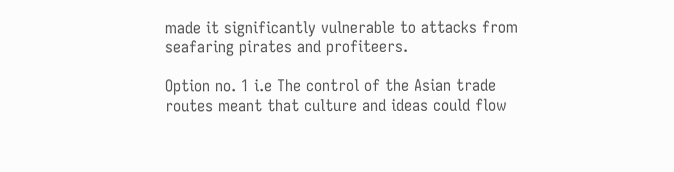made it significantly vulnerable to attacks from seafaring pirates and profiteers.

Option no. 1 i.e The control of the Asian trade routes meant that culture and ideas could flow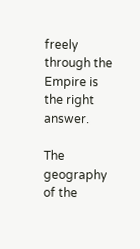freely through the Empire is the right answer.

The geography of the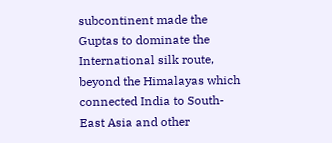subcontinent made the Guptas to dominate the International silk route, beyond the Himalayas which connected India to South-East Asia and other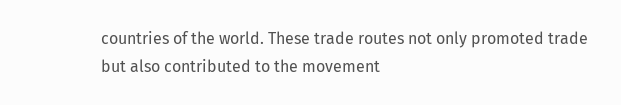countries of the world. These trade routes not only promoted trade but also contributed to the movement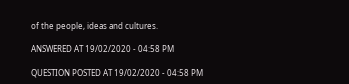of the people, ideas and cultures.

ANSWERED AT 19/02/2020 - 04:58 PM

QUESTION POSTED AT 19/02/2020 - 04:58 PM